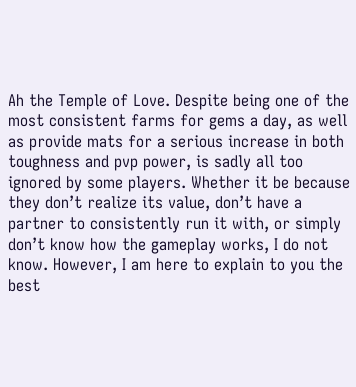Ah the Temple of Love. Despite being one of the most consistent farms for gems a day, as well as provide mats for a serious increase in both toughness and pvp power, is sadly all too ignored by some players. Whether it be because they don’t realize its value, don’t have a partner to consistently run it with, or simply don’t know how the gameplay works, I do not know. However, I am here to explain to you the best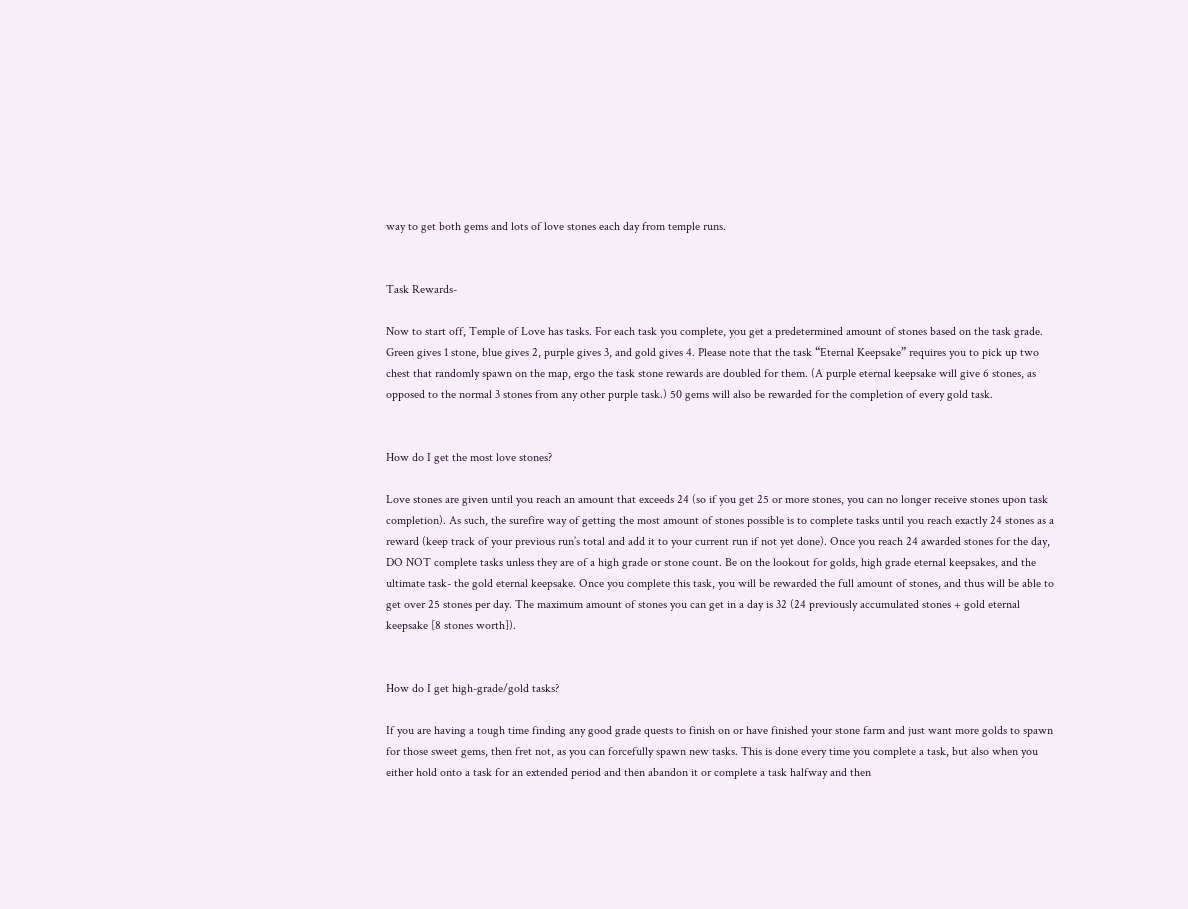way to get both gems and lots of love stones each day from temple runs.


Task Rewards-

Now to start off, Temple of Love has tasks. For each task you complete, you get a predetermined amount of stones based on the task grade. Green gives 1 stone, blue gives 2, purple gives 3, and gold gives 4. Please note that the task “Eternal Keepsake” requires you to pick up two chest that randomly spawn on the map, ergo the task stone rewards are doubled for them. (A purple eternal keepsake will give 6 stones, as opposed to the normal 3 stones from any other purple task.) 50 gems will also be rewarded for the completion of every gold task.


How do I get the most love stones?

Love stones are given until you reach an amount that exceeds 24 (so if you get 25 or more stones, you can no longer receive stones upon task completion). As such, the surefire way of getting the most amount of stones possible is to complete tasks until you reach exactly 24 stones as a reward (keep track of your previous run’s total and add it to your current run if not yet done). Once you reach 24 awarded stones for the day, DO NOT complete tasks unless they are of a high grade or stone count. Be on the lookout for golds, high grade eternal keepsakes, and the ultimate task- the gold eternal keepsake. Once you complete this task, you will be rewarded the full amount of stones, and thus will be able to get over 25 stones per day. The maximum amount of stones you can get in a day is 32 (24 previously accumulated stones + gold eternal keepsake [8 stones worth]).


How do I get high-grade/gold tasks?

If you are having a tough time finding any good grade quests to finish on or have finished your stone farm and just want more golds to spawn for those sweet gems, then fret not, as you can forcefully spawn new tasks. This is done every time you complete a task, but also when you either hold onto a task for an extended period and then abandon it or complete a task halfway and then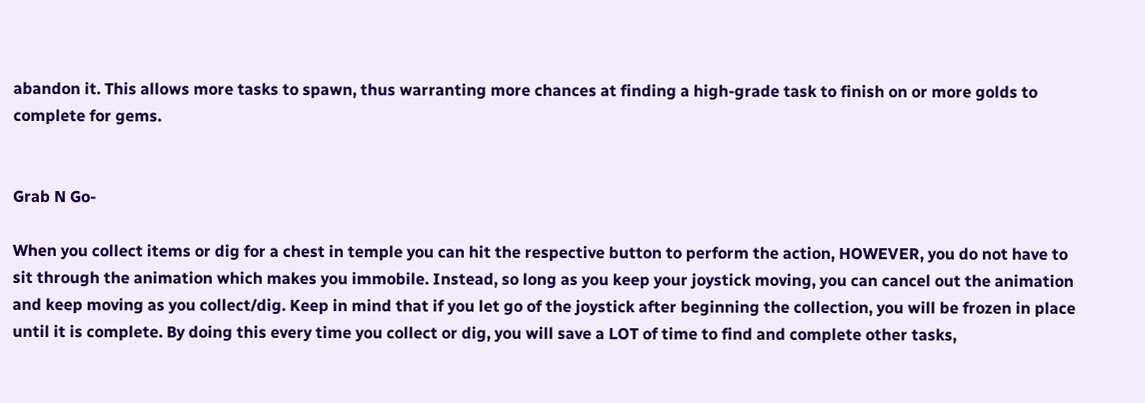abandon it. This allows more tasks to spawn, thus warranting more chances at finding a high-grade task to finish on or more golds to complete for gems.


Grab N Go-

When you collect items or dig for a chest in temple you can hit the respective button to perform the action, HOWEVER, you do not have to sit through the animation which makes you immobile. Instead, so long as you keep your joystick moving, you can cancel out the animation and keep moving as you collect/dig. Keep in mind that if you let go of the joystick after beginning the collection, you will be frozen in place until it is complete. By doing this every time you collect or dig, you will save a LOT of time to find and complete other tasks,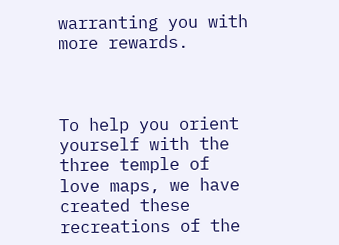warranting you with more rewards.



To help you orient yourself with the three temple of love maps, we have created these recreations of the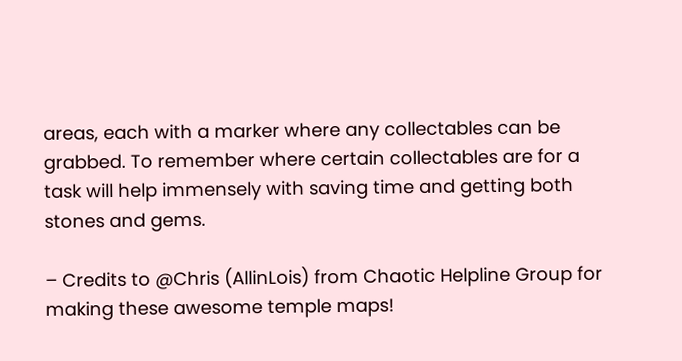areas, each with a marker where any collectables can be grabbed. To remember where certain collectables are for a task will help immensely with saving time and getting both stones and gems.

– Credits to @Chris (AllinLois) from Chaotic Helpline Group for making these awesome temple maps!